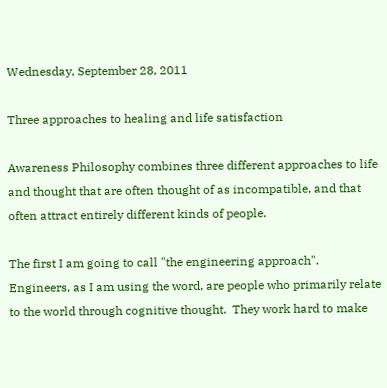Wednesday, September 28, 2011

Three approaches to healing and life satisfaction

Awareness Philosophy combines three different approaches to life and thought that are often thought of as incompatible, and that often attract entirely different kinds of people.

The first I am going to call "the engineering approach".  Engineers, as I am using the word, are people who primarily relate to the world through cognitive thought.  They work hard to make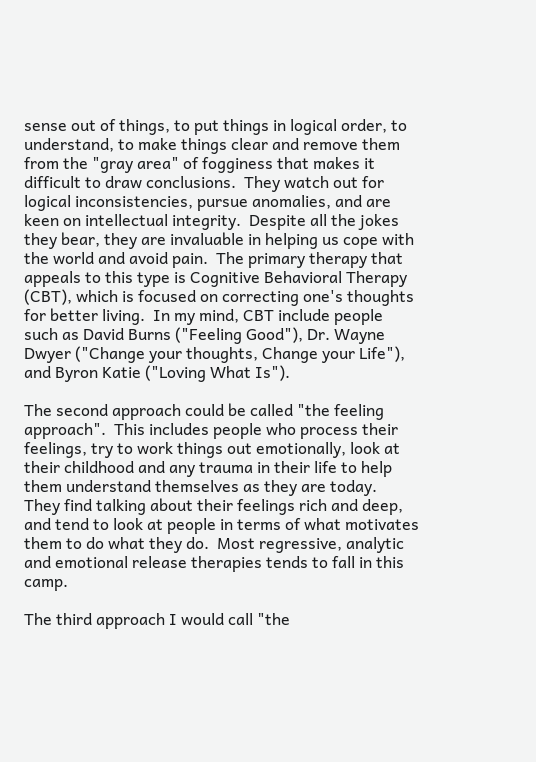sense out of things, to put things in logical order, to understand, to make things clear and remove them from the "gray area" of fogginess that makes it difficult to draw conclusions.  They watch out for logical inconsistencies, pursue anomalies, and are keen on intellectual integrity.  Despite all the jokes they bear, they are invaluable in helping us cope with the world and avoid pain.  The primary therapy that appeals to this type is Cognitive Behavioral Therapy (CBT), which is focused on correcting one's thoughts for better living.  In my mind, CBT include people such as David Burns ("Feeling Good"), Dr. Wayne Dwyer ("Change your thoughts, Change your Life"), and Byron Katie ("Loving What Is").

The second approach could be called "the feeling approach".  This includes people who process their feelings, try to work things out emotionally, look at their childhood and any trauma in their life to help them understand themselves as they are today.  They find talking about their feelings rich and deep, and tend to look at people in terms of what motivates them to do what they do.  Most regressive, analytic and emotional release therapies tends to fall in this camp.

The third approach I would call "the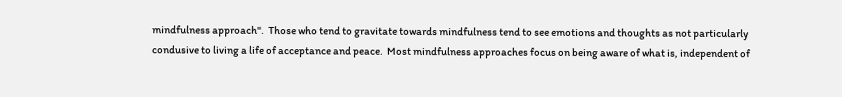mindfulness approach".  Those who tend to gravitate towards mindfulness tend to see emotions and thoughts as not particularly condusive to living a life of acceptance and peace.  Most mindfulness approaches focus on being aware of what is, independent of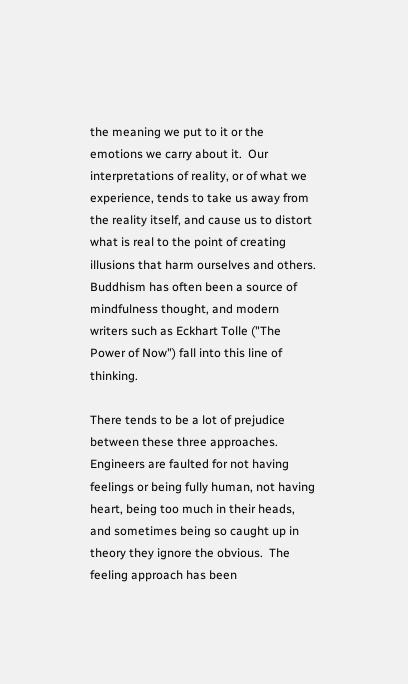the meaning we put to it or the emotions we carry about it.  Our interpretations of reality, or of what we experience, tends to take us away from the reality itself, and cause us to distort what is real to the point of creating illusions that harm ourselves and others.  Buddhism has often been a source of mindfulness thought, and modern writers such as Eckhart Tolle ("The Power of Now") fall into this line of thinking.

There tends to be a lot of prejudice between these three approaches.  Engineers are faulted for not having feelings or being fully human, not having heart, being too much in their heads, and sometimes being so caught up in theory they ignore the obvious.  The feeling approach has been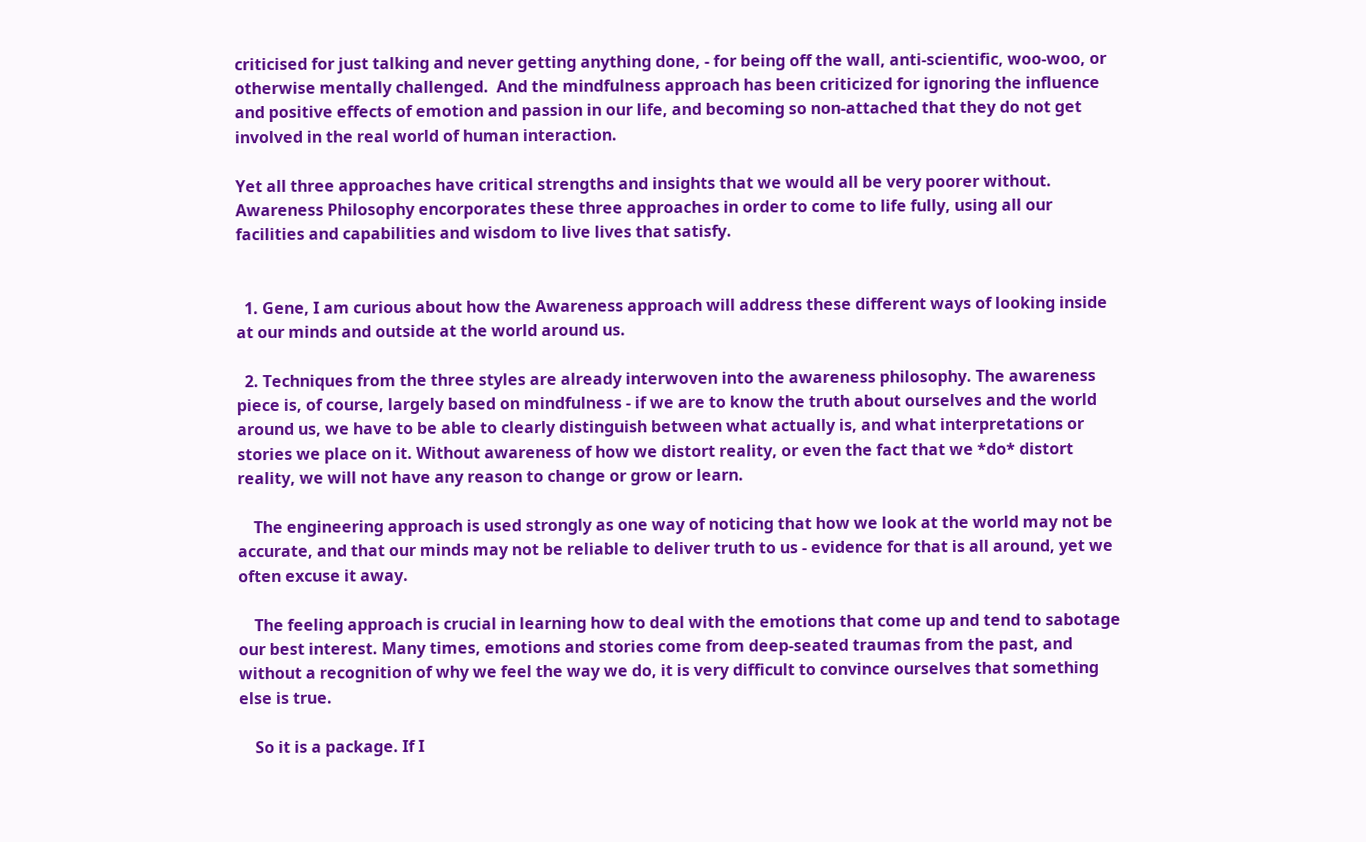criticised for just talking and never getting anything done, - for being off the wall, anti-scientific, woo-woo, or otherwise mentally challenged.  And the mindfulness approach has been criticized for ignoring the influence and positive effects of emotion and passion in our life, and becoming so non-attached that they do not get involved in the real world of human interaction.

Yet all three approaches have critical strengths and insights that we would all be very poorer without.  Awareness Philosophy encorporates these three approaches in order to come to life fully, using all our facilities and capabilities and wisdom to live lives that satisfy.


  1. Gene, I am curious about how the Awareness approach will address these different ways of looking inside at our minds and outside at the world around us.

  2. Techniques from the three styles are already interwoven into the awareness philosophy. The awareness piece is, of course, largely based on mindfulness - if we are to know the truth about ourselves and the world around us, we have to be able to clearly distinguish between what actually is, and what interpretations or stories we place on it. Without awareness of how we distort reality, or even the fact that we *do* distort reality, we will not have any reason to change or grow or learn.

    The engineering approach is used strongly as one way of noticing that how we look at the world may not be accurate, and that our minds may not be reliable to deliver truth to us - evidence for that is all around, yet we often excuse it away.

    The feeling approach is crucial in learning how to deal with the emotions that come up and tend to sabotage our best interest. Many times, emotions and stories come from deep-seated traumas from the past, and without a recognition of why we feel the way we do, it is very difficult to convince ourselves that something else is true.

    So it is a package. If I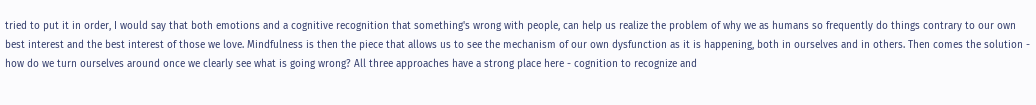tried to put it in order, I would say that both emotions and a cognitive recognition that something's wrong with people, can help us realize the problem of why we as humans so frequently do things contrary to our own best interest and the best interest of those we love. Mindfulness is then the piece that allows us to see the mechanism of our own dysfunction as it is happening, both in ourselves and in others. Then comes the solution - how do we turn ourselves around once we clearly see what is going wrong? All three approaches have a strong place here - cognition to recognize and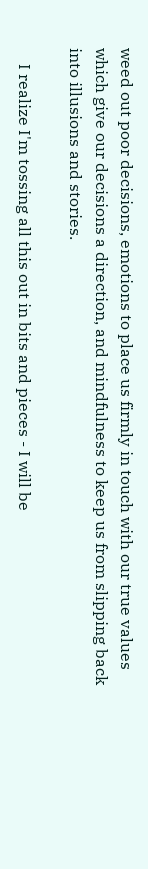weed out poor decisions, emotions to place us firmly in touch with our true values which give our decisions a direction, and mindfulness to keep us from slipping back into illusions and stories.

    I realize I'm tossing all this out in bits and pieces - I will be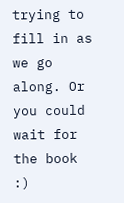trying to fill in as we go along. Or you could wait for the book :)